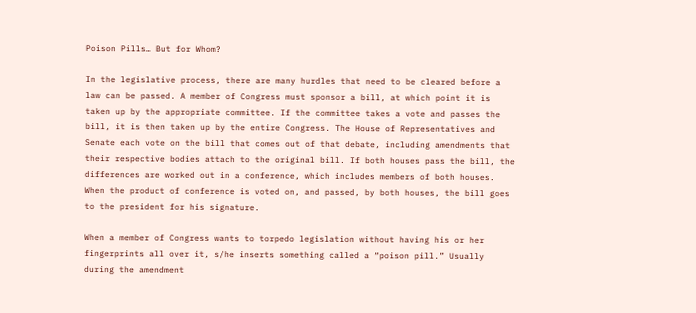Poison Pills… But for Whom?

In the legislative process, there are many hurdles that need to be cleared before a law can be passed. A member of Congress must sponsor a bill, at which point it is taken up by the appropriate committee. If the committee takes a vote and passes the bill, it is then taken up by the entire Congress. The House of Representatives and Senate each vote on the bill that comes out of that debate, including amendments that their respective bodies attach to the original bill. If both houses pass the bill, the differences are worked out in a conference, which includes members of both houses. When the product of conference is voted on, and passed, by both houses, the bill goes to the president for his signature.

When a member of Congress wants to torpedo legislation without having his or her fingerprints all over it, s/he inserts something called a “poison pill.” Usually during the amendment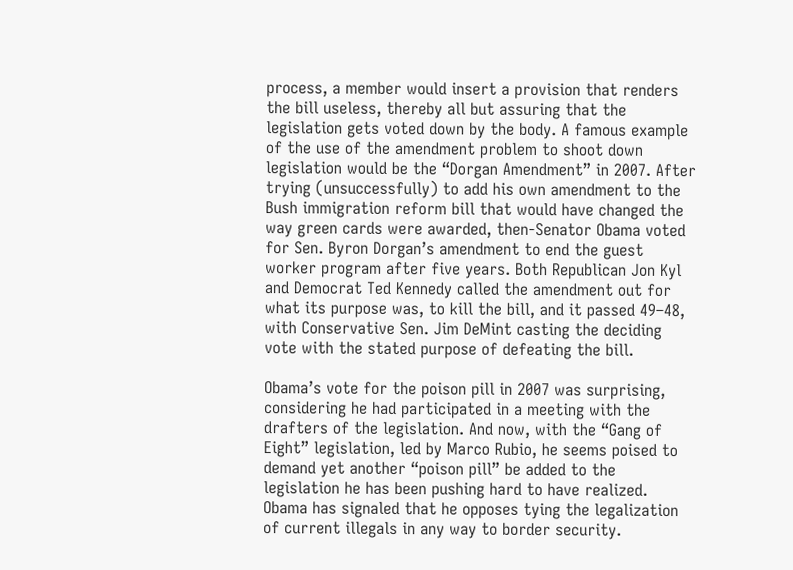process, a member would insert a provision that renders the bill useless, thereby all but assuring that the legislation gets voted down by the body. A famous example of the use of the amendment problem to shoot down legislation would be the “Dorgan Amendment” in 2007. After trying (unsuccessfully) to add his own amendment to the Bush immigration reform bill that would have changed the way green cards were awarded, then-Senator Obama voted for Sen. Byron Dorgan’s amendment to end the guest worker program after five years. Both Republican Jon Kyl and Democrat Ted Kennedy called the amendment out for what its purpose was, to kill the bill, and it passed 49–48, with Conservative Sen. Jim DeMint casting the deciding vote with the stated purpose of defeating the bill.

Obama’s vote for the poison pill in 2007 was surprising, considering he had participated in a meeting with the drafters of the legislation. And now, with the “Gang of Eight” legislation, led by Marco Rubio, he seems poised to demand yet another “poison pill” be added to the legislation he has been pushing hard to have realized. Obama has signaled that he opposes tying the legalization of current illegals in any way to border security.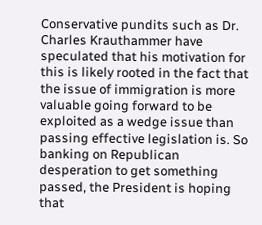Conservative pundits such as Dr. Charles Krauthammer have speculated that his motivation for this is likely rooted in the fact that the issue of immigration is more valuable going forward to be exploited as a wedge issue than passing effective legislation is. So banking on Republican desperation to get something passed, the President is hoping that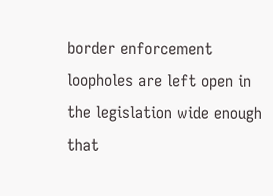border enforcement loopholes are left open in the legislation wide enough that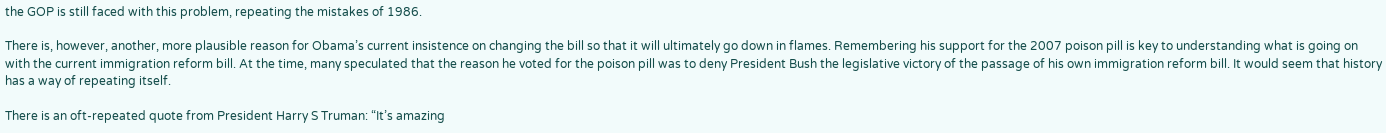the GOP is still faced with this problem, repeating the mistakes of 1986.

There is, however, another, more plausible reason for Obama’s current insistence on changing the bill so that it will ultimately go down in flames. Remembering his support for the 2007 poison pill is key to understanding what is going on with the current immigration reform bill. At the time, many speculated that the reason he voted for the poison pill was to deny President Bush the legislative victory of the passage of his own immigration reform bill. It would seem that history has a way of repeating itself.

There is an oft-repeated quote from President Harry S Truman: “It’s amazing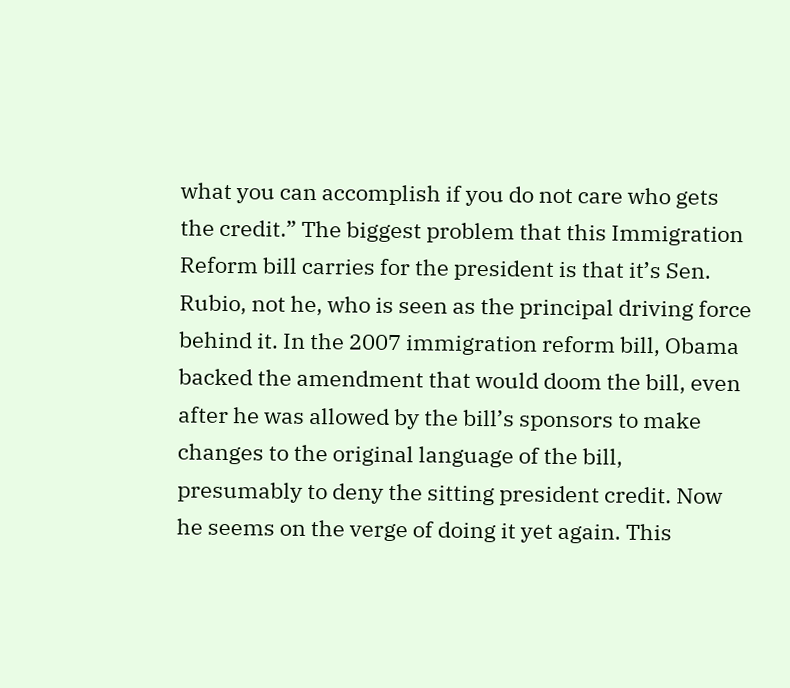what you can accomplish if you do not care who gets the credit.” The biggest problem that this Immigration Reform bill carries for the president is that it’s Sen. Rubio, not he, who is seen as the principal driving force behind it. In the 2007 immigration reform bill, Obama backed the amendment that would doom the bill, even after he was allowed by the bill’s sponsors to make changes to the original language of the bill, presumably to deny the sitting president credit. Now he seems on the verge of doing it yet again. This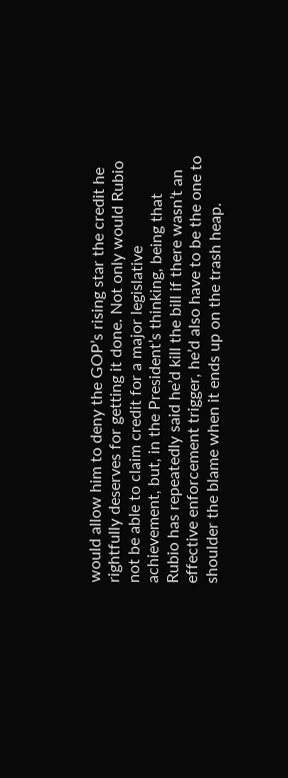would allow him to deny the GOP’s rising star the credit he rightfully deserves for getting it done. Not only would Rubio not be able to claim credit for a major legislative achievement, but, in the President’s thinking, being that Rubio has repeatedly said he’d kill the bill if there wasn’t an effective enforcement trigger, he’d also have to be the one to shoulder the blame when it ends up on the trash heap.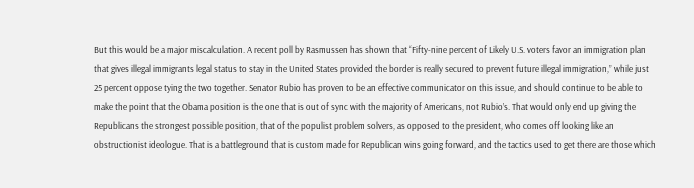But this would be a major miscalculation. A recent poll by Rasmussen has shown that “Fifty-nine percent of Likely U.S. voters favor an immigration plan that gives illegal immigrants legal status to stay in the United States provided the border is really secured to prevent future illegal immigration,” while just 25 percent oppose tying the two together. Senator Rubio has proven to be an effective communicator on this issue, and should continue to be able to make the point that the Obama position is the one that is out of sync with the majority of Americans, not Rubio’s. That would only end up giving the Republicans the strongest possible position, that of the populist problem solvers, as opposed to the president, who comes off looking like an obstructionist ideologue. That is a battleground that is custom made for Republican wins going forward, and the tactics used to get there are those which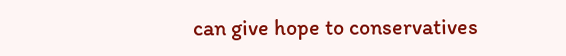can give hope to conservatives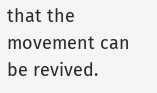that the movement can be revived.